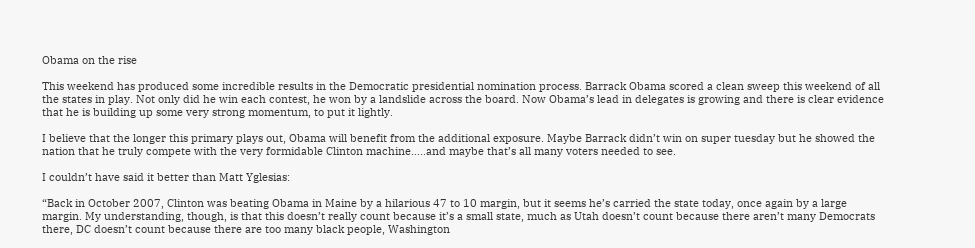Obama on the rise

This weekend has produced some incredible results in the Democratic presidential nomination process. Barrack Obama scored a clean sweep this weekend of all the states in play. Not only did he win each contest, he won by a landslide across the board. Now Obama’s lead in delegates is growing and there is clear evidence that he is building up some very strong momentum, to put it lightly.

I believe that the longer this primary plays out, Obama will benefit from the additional exposure. Maybe Barrack didn’t win on super tuesday but he showed the nation that he truly compete with the very formidable Clinton machine…..and maybe that’s all many voters needed to see.

I couldn’t have said it better than Matt Yglesias:

“Back in October 2007, Clinton was beating Obama in Maine by a hilarious 47 to 10 margin, but it seems he’s carried the state today, once again by a large margin. My understanding, though, is that this doesn’t really count because it’s a small state, much as Utah doesn’t count because there aren’t many Democrats there, DC doesn’t count because there are too many black people, Washington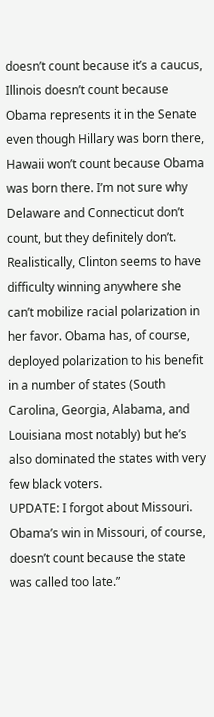doesn’t count because it’s a caucus, Illinois doesn’t count because Obama represents it in the Senate even though Hillary was born there, Hawaii won’t count because Obama was born there. I’m not sure why Delaware and Connecticut don’t count, but they definitely don’t.
Realistically, Clinton seems to have difficulty winning anywhere she can’t mobilize racial polarization in her favor. Obama has, of course, deployed polarization to his benefit in a number of states (South Carolina, Georgia, Alabama, and Louisiana most notably) but he’s also dominated the states with very few black voters.
UPDATE: I forgot about Missouri. Obama’s win in Missouri, of course, doesn’t count because the state was called too late.”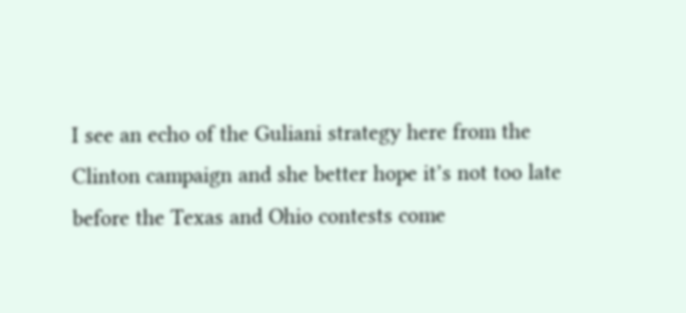I see an echo of the Guliani strategy here from the Clinton campaign and she better hope it’s not too late before the Texas and Ohio contests come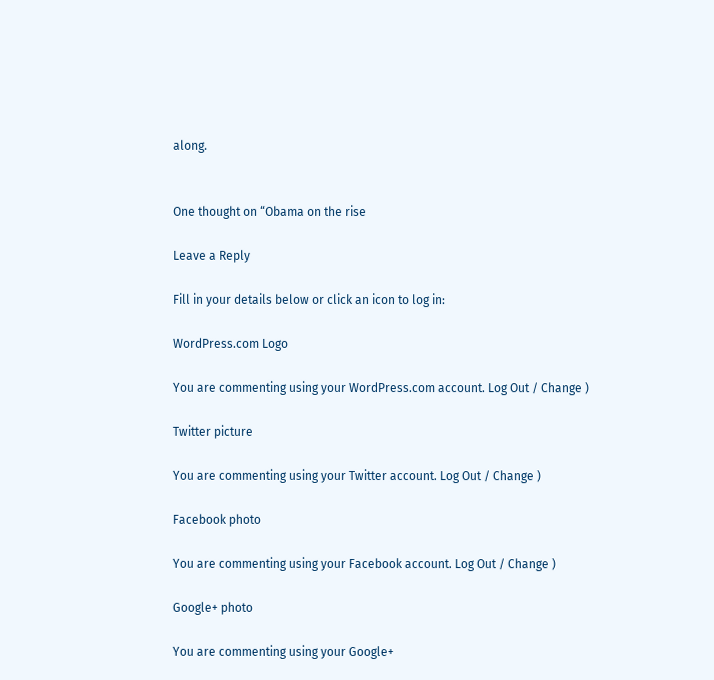along.


One thought on “Obama on the rise

Leave a Reply

Fill in your details below or click an icon to log in:

WordPress.com Logo

You are commenting using your WordPress.com account. Log Out / Change )

Twitter picture

You are commenting using your Twitter account. Log Out / Change )

Facebook photo

You are commenting using your Facebook account. Log Out / Change )

Google+ photo

You are commenting using your Google+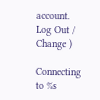account. Log Out / Change )

Connecting to %s